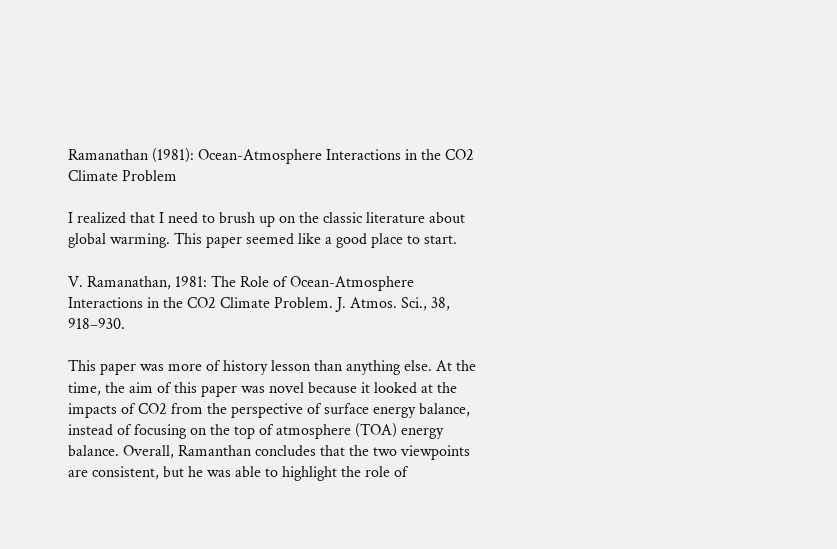Ramanathan (1981): Ocean-Atmosphere Interactions in the CO2 Climate Problem

I realized that I need to brush up on the classic literature about global warming. This paper seemed like a good place to start.

V. Ramanathan, 1981: The Role of Ocean-Atmosphere Interactions in the CO2 Climate Problem. J. Atmos. Sci., 38, 918–930.

This paper was more of history lesson than anything else. At the time, the aim of this paper was novel because it looked at the impacts of CO2 from the perspective of surface energy balance, instead of focusing on the top of atmosphere (TOA) energy balance. Overall, Ramanthan concludes that the two viewpoints are consistent, but he was able to highlight the role of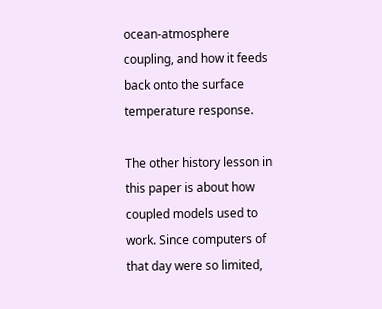ocean-atmosphere coupling, and how it feeds back onto the surface temperature response.

The other history lesson in this paper is about how coupled models used to work. Since computers of that day were so limited,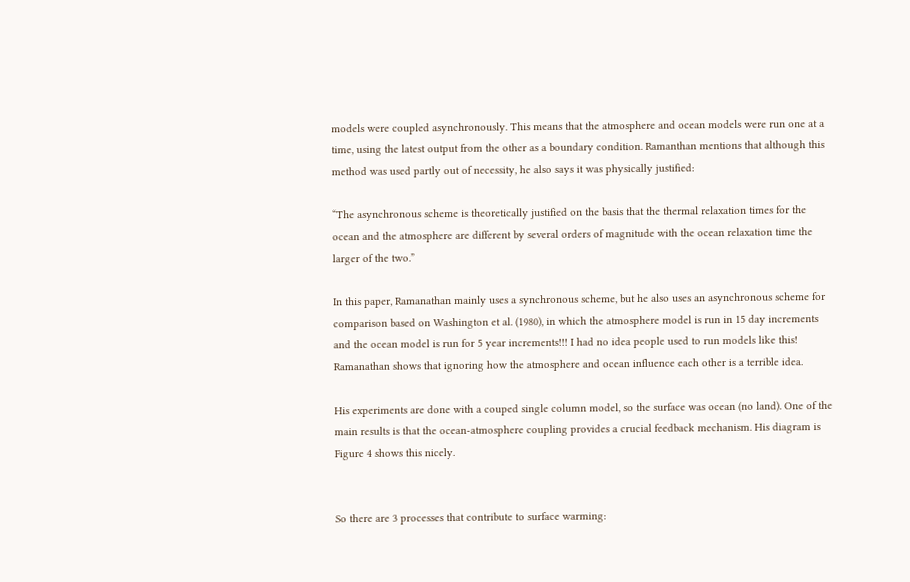models were coupled asynchronously. This means that the atmosphere and ocean models were run one at a time, using the latest output from the other as a boundary condition. Ramanthan mentions that although this method was used partly out of necessity, he also says it was physically justified:

“The asynchronous scheme is theoretically justified on the basis that the thermal relaxation times for the ocean and the atmosphere are different by several orders of magnitude with the ocean relaxation time the larger of the two.”

In this paper, Ramanathan mainly uses a synchronous scheme, but he also uses an asynchronous scheme for comparison based on Washington et al. (1980), in which the atmosphere model is run in 15 day increments and the ocean model is run for 5 year increments!!! I had no idea people used to run models like this! Ramanathan shows that ignoring how the atmosphere and ocean influence each other is a terrible idea.

His experiments are done with a couped single column model, so the surface was ocean (no land). One of the main results is that the ocean-atmosphere coupling provides a crucial feedback mechanism. His diagram is Figure 4 shows this nicely.


So there are 3 processes that contribute to surface warming: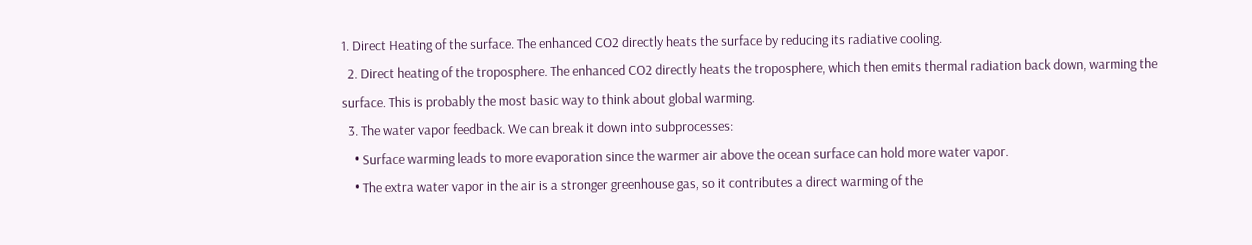1. Direct Heating of the surface. The enhanced CO2 directly heats the surface by reducing its radiative cooling.
  2. Direct heating of the troposphere. The enhanced CO2 directly heats the troposphere, which then emits thermal radiation back down, warming the surface. This is probably the most basic way to think about global warming.
  3. The water vapor feedback. We can break it down into subprocesses:
    • Surface warming leads to more evaporation since the warmer air above the ocean surface can hold more water vapor.
    • The extra water vapor in the air is a stronger greenhouse gas, so it contributes a direct warming of the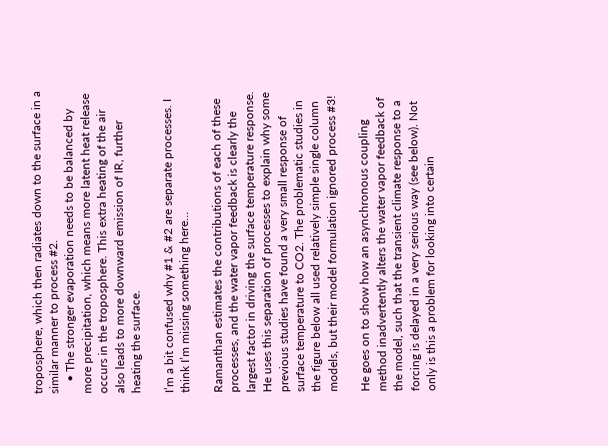troposphere, which then radiates down to the surface in a similar manner to process #2.
    • The stronger evaporation needs to be balanced by more precipitation, which means more latent heat release occurs in the troposphere. This extra heating of the air also leads to more downward emission of IR, further heating the surface.

I’m a bit confused why #1 & #2 are separate processes. I think I’m missing something here…

Ramanthan estimates the contributions of each of these processes, and the water vapor feedback is clearly the largest factor in driving the surface temperature response. He uses this separation of processes to explain why some previous studies have found a very small response of surface temperature to CO2. The problematic studies in the figure below all used relatively simple single column models, but their model formulation ignored process #3!

He goes on to show how an asynchronous coupling method inadvertently alters the water vapor feedback of the model, such that the transient climate response to a forcing is delayed in a very serious way (see below). Not only is this a problem for looking into certain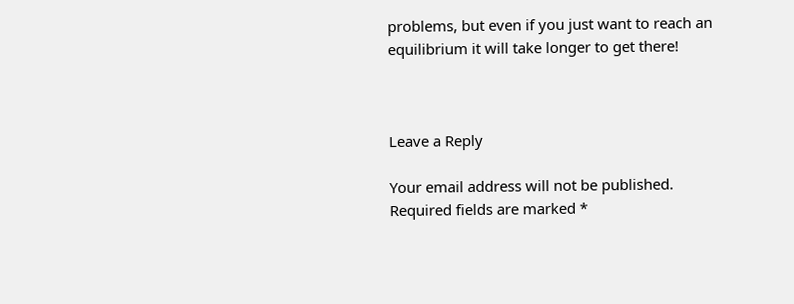problems, but even if you just want to reach an equilibrium it will take longer to get there!



Leave a Reply

Your email address will not be published. Required fields are marked *